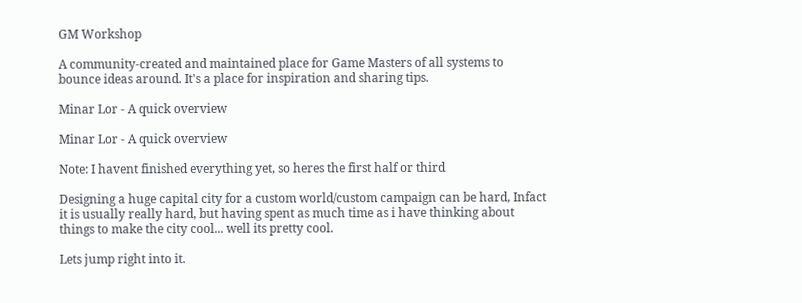GM Workshop

A community-created and maintained place for Game Masters of all systems to bounce ideas around. It's a place for inspiration and sharing tips.

Minar Lor - A quick overview

Minar Lor - A quick overview

Note: I havent finished everything yet, so heres the first half or third

Designing a huge capital city for a custom world/custom campaign can be hard, Infact it is usually really hard, but having spent as much time as i have thinking about things to make the city cool... well its pretty cool.

Lets jump right into it.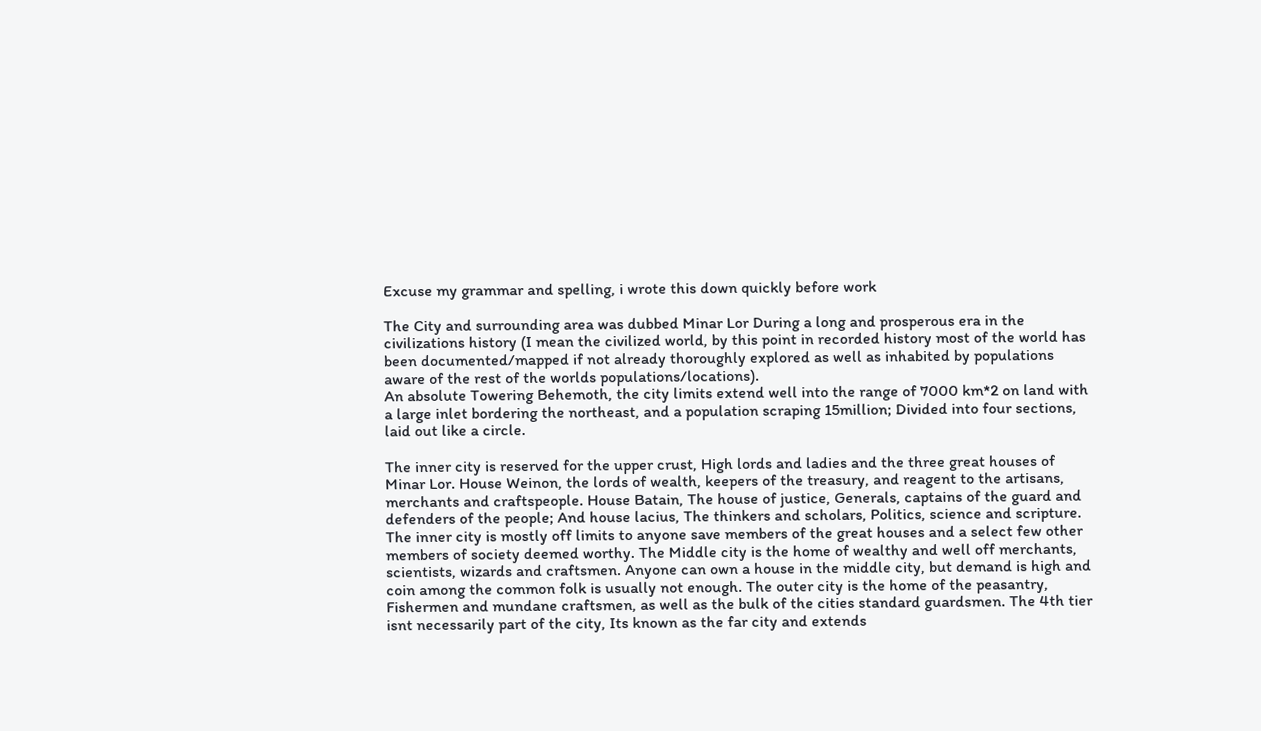Excuse my grammar and spelling, i wrote this down quickly before work

The City and surrounding area was dubbed Minar Lor During a long and prosperous era in the civilizations history (I mean the civilized world, by this point in recorded history most of the world has been documented/mapped if not already thoroughly explored as well as inhabited by populations aware of the rest of the worlds populations/locations).
An absolute Towering Behemoth, the city limits extend well into the range of 7000 km*2 on land with a large inlet bordering the northeast, and a population scraping 15million; Divided into four sections, laid out like a circle.

The inner city is reserved for the upper crust, High lords and ladies and the three great houses of Minar Lor. House Weinon, the lords of wealth, keepers of the treasury, and reagent to the artisans, merchants and craftspeople. House Batain, The house of justice, Generals, captains of the guard and defenders of the people; And house lacius, The thinkers and scholars, Politics, science and scripture. The inner city is mostly off limits to anyone save members of the great houses and a select few other members of society deemed worthy. The Middle city is the home of wealthy and well off merchants, scientists, wizards and craftsmen. Anyone can own a house in the middle city, but demand is high and coin among the common folk is usually not enough. The outer city is the home of the peasantry, Fishermen and mundane craftsmen, as well as the bulk of the cities standard guardsmen. The 4th tier isnt necessarily part of the city, Its known as the far city and extends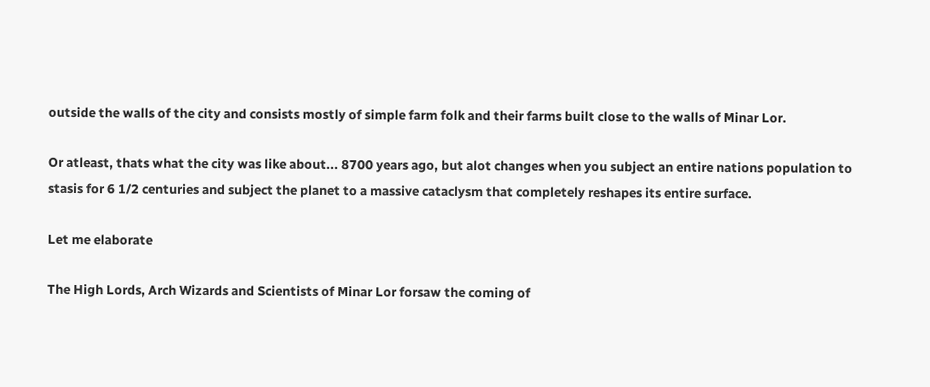outside the walls of the city and consists mostly of simple farm folk and their farms built close to the walls of Minar Lor.

Or atleast, thats what the city was like about... 8700 years ago, but alot changes when you subject an entire nations population to stasis for 6 1/2 centuries and subject the planet to a massive cataclysm that completely reshapes its entire surface.

Let me elaborate

The High Lords, Arch Wizards and Scientists of Minar Lor forsaw the coming of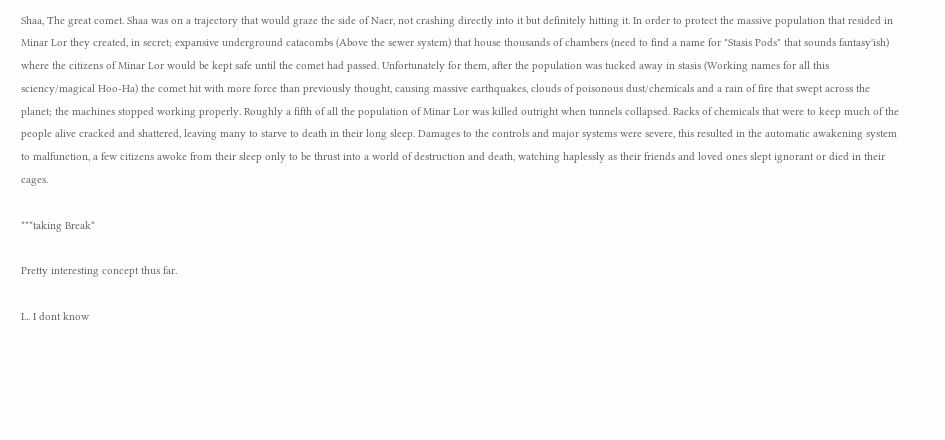Shaa, The great comet. Shaa was on a trajectory that would graze the side of Naer, not crashing directly into it but definitely hitting it. In order to protect the massive population that resided in Minar Lor they created, in secret; expansive underground catacombs (Above the sewer system) that house thousands of chambers (need to find a name for "Stasis Pods" that sounds fantasy'ish) where the citizens of Minar Lor would be kept safe until the comet had passed. Unfortunately for them, after the population was tucked away in stasis (Working names for all this sciency/magical Hoo-Ha) the comet hit with more force than previously thought, causing massive earthquakes, clouds of poisonous dust/chemicals and a rain of fire that swept across the planet; the machines stopped working properly. Roughly a fifth of all the population of Minar Lor was killed outright when tunnels collapsed. Racks of chemicals that were to keep much of the people alive cracked and shattered, leaving many to starve to death in their long sleep. Damages to the controls and major systems were severe, this resulted in the automatic awakening system to malfunction, a few citizens awoke from their sleep only to be thrust into a world of destruction and death, watching haplessly as their friends and loved ones slept ignorant or died in their cages.

***taking Break*

Pretty interesting concept thus far.

I... I dont know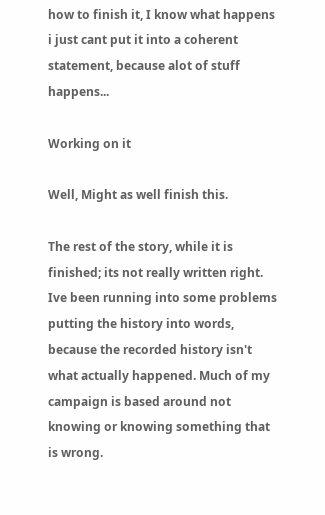how to finish it, I know what happens i just cant put it into a coherent statement, because alot of stuff happens...

Working on it

Well, Might as well finish this.

The rest of the story, while it is finished; its not really written right. Ive been running into some problems putting the history into words, because the recorded history isn't what actually happened. Much of my campaign is based around not knowing or knowing something that is wrong.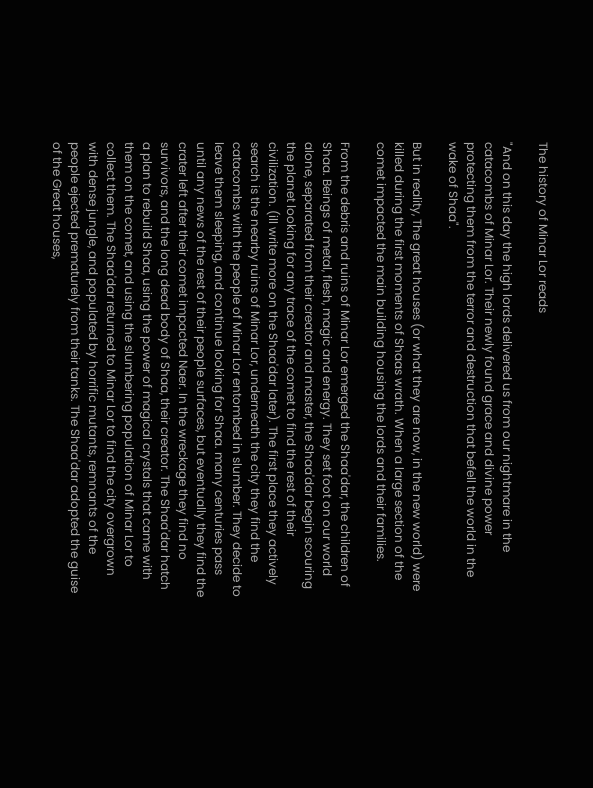The history of Minar Lor reads

"And on this day the high lords delivered us from our nightmare in the catacombs of Minar Lor. Their newly found grace and divine power protecting them from the terror and destruction that befell the world in the wake of Shaa".

But in reality, The great houses (or what they are now, in the new world) were killed during the first moments of Shaas wrath. When a large section of the comet impacted the main building housing the lords and their families.

From the debris and ruins of Minar Lor emerged the Shaa'dar, the children of Shaa. Beings of metal, flesh, magic and energy. They set foot on our world alone, separated from their creator and master, the Shaa'dar begin scouring the planet looking for any trace of the comet to find the rest of their civilization. (ill write more on the Shaa'dar later). The first place they actively search is the nearby ruins of Minar Lor, underneath the city they find the catacombs with the people of Minar Lor entombed in slumber. They decide to leave them sleeping, and continue looking for Shaa. many centuries pass until any news of the rest of their people surfaces, but eventually they find the crater left after their comet impacted Naer. In the wreckage they find no survivors, and the long dead body of Shaa, their creator. The Shaa'dar hatch a plan to rebuild Shaa, using the power of magical crystals that came with them on the comet, and using the slumbering population of Minar Lor to collect them. The Shaa'dar returned to Minar Lor to find the city overgrown with dense jungle, and populated by horrific mutants, remnants of the people ejected prematurely from their tanks. The Shaa'dar adopted the guise of the Great houses,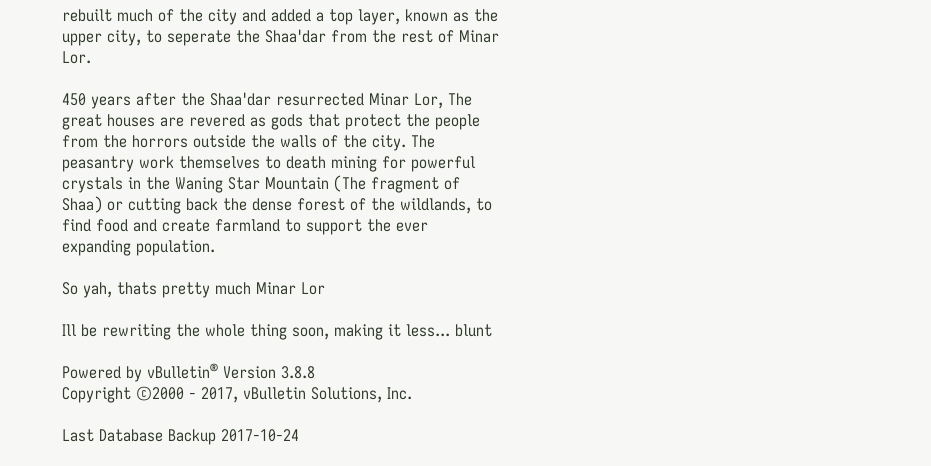rebuilt much of the city and added a top layer, known as the upper city, to seperate the Shaa'dar from the rest of Minar Lor.

450 years after the Shaa'dar resurrected Minar Lor, The great houses are revered as gods that protect the people from the horrors outside the walls of the city. The peasantry work themselves to death mining for powerful crystals in the Waning Star Mountain (The fragment of Shaa) or cutting back the dense forest of the wildlands, to find food and create farmland to support the ever expanding population.

So yah, thats pretty much Minar Lor

Ill be rewriting the whole thing soon, making it less... blunt

Powered by vBulletin® Version 3.8.8
Copyright ©2000 - 2017, vBulletin Solutions, Inc.

Last Database Backup 2017-10-24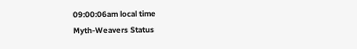09:00:06am local time
Myth-Weavers Status